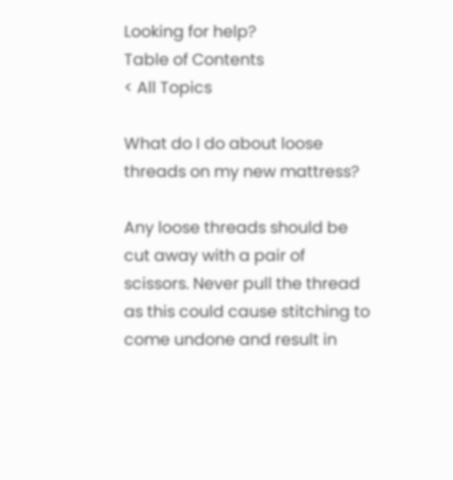Looking for help?
Table of Contents
< All Topics

What do I do about loose threads on my new mattress?

Any loose threads should be cut away with a pair of scissors. Never pull the thread as this could cause stitching to come undone and result in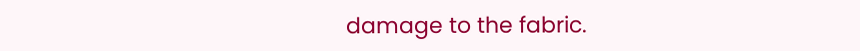damage to the fabric.